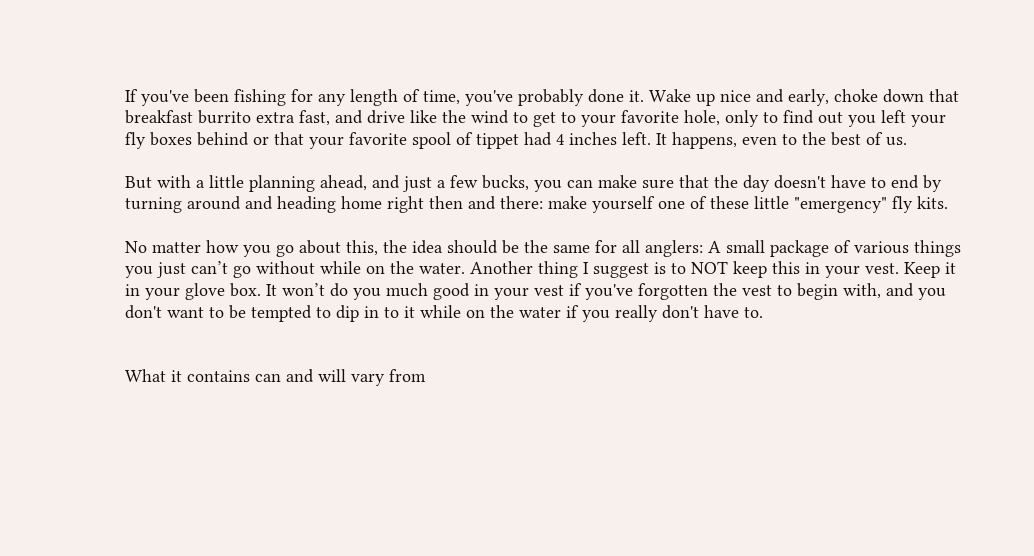If you've been fishing for any length of time, you've probably done it. Wake up nice and early, choke down that breakfast burrito extra fast, and drive like the wind to get to your favorite hole, only to find out you left your fly boxes behind or that your favorite spool of tippet had 4 inches left. It happens, even to the best of us.

But with a little planning ahead, and just a few bucks, you can make sure that the day doesn't have to end by turning around and heading home right then and there: make yourself one of these little "emergency" fly kits.

No matter how you go about this, the idea should be the same for all anglers: A small package of various things you just can’t go without while on the water. Another thing I suggest is to NOT keep this in your vest. Keep it in your glove box. It won’t do you much good in your vest if you've forgotten the vest to begin with, and you don't want to be tempted to dip in to it while on the water if you really don't have to.


What it contains can and will vary from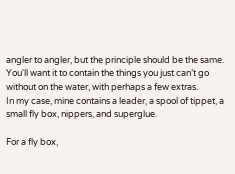angler to angler, but the principle should be the same. You'll want it to contain the things you just can’t go without on the water, with perhaps a few extras.
In my case, mine contains a leader, a spool of tippet, a small fly box, nippers, and superglue.

For a fly box,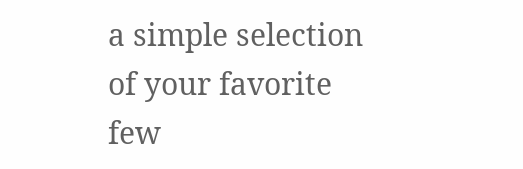a simple selection of your favorite few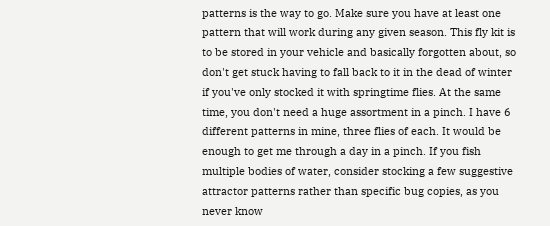patterns is the way to go. Make sure you have at least one pattern that will work during any given season. This fly kit is to be stored in your vehicle and basically forgotten about, so don't get stuck having to fall back to it in the dead of winter if you've only stocked it with springtime flies. At the same time, you don't need a huge assortment in a pinch. I have 6 different patterns in mine, three flies of each. It would be enough to get me through a day in a pinch. If you fish multiple bodies of water, consider stocking a few suggestive attractor patterns rather than specific bug copies, as you never know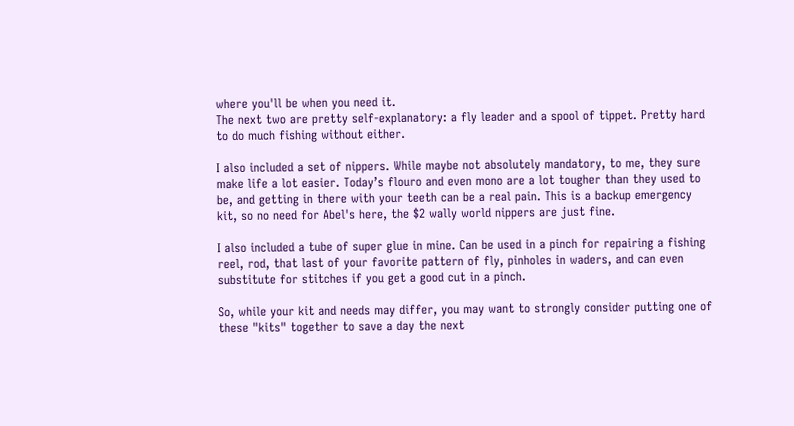where you'll be when you need it.
The next two are pretty self-explanatory: a fly leader and a spool of tippet. Pretty hard to do much fishing without either.

I also included a set of nippers. While maybe not absolutely mandatory, to me, they sure make life a lot easier. Today’s flouro and even mono are a lot tougher than they used to be, and getting in there with your teeth can be a real pain. This is a backup emergency kit, so no need for Abel's here, the $2 wally world nippers are just fine.

I also included a tube of super glue in mine. Can be used in a pinch for repairing a fishing reel, rod, that last of your favorite pattern of fly, pinholes in waders, and can even substitute for stitches if you get a good cut in a pinch.

So, while your kit and needs may differ, you may want to strongly consider putting one of these "kits" together to save a day the next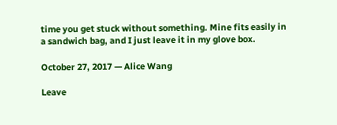time you get stuck without something. Mine fits easily in a sandwich bag, and I just leave it in my glove box.

October 27, 2017 — Alice Wang

Leave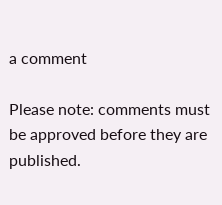a comment

Please note: comments must be approved before they are published.